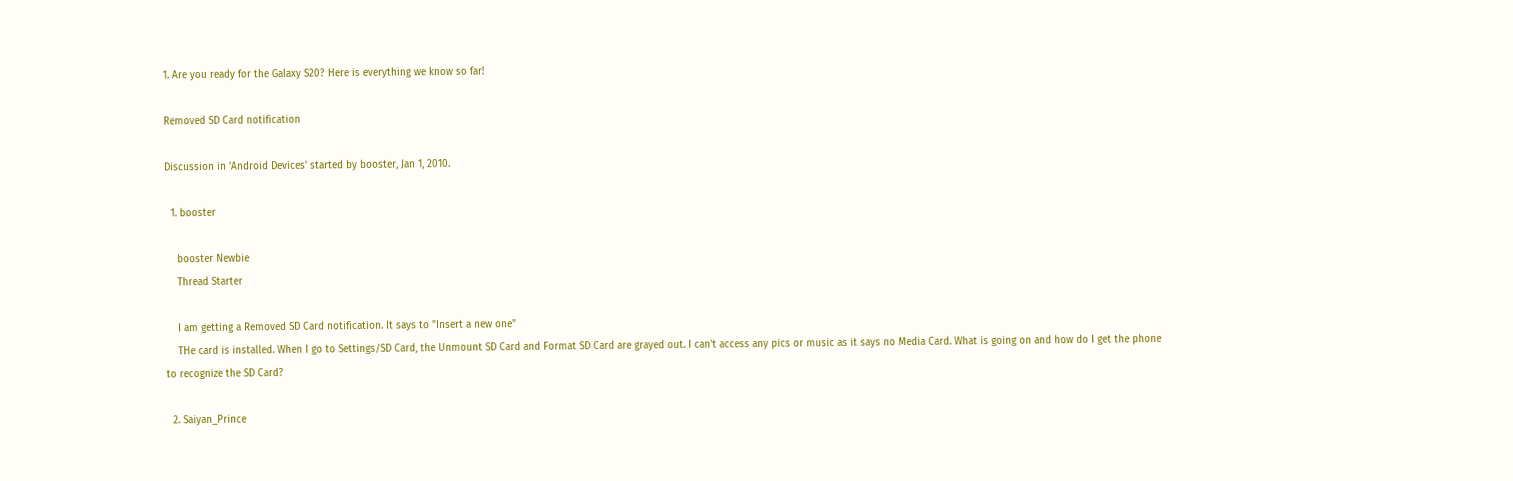1. Are you ready for the Galaxy S20? Here is everything we know so far!

Removed SD Card notification

Discussion in 'Android Devices' started by booster, Jan 1, 2010.

  1. booster

    booster Newbie
    Thread Starter

    I am getting a Removed SD Card notification. It says to "Insert a new one"
    THe card is installed. When I go to Settings/SD Card, the Unmount SD Card and Format SD Card are grayed out. I can't access any pics or music as it says no Media Card. What is going on and how do I get the phone to recognize the SD Card?

  2. Saiyan_Prince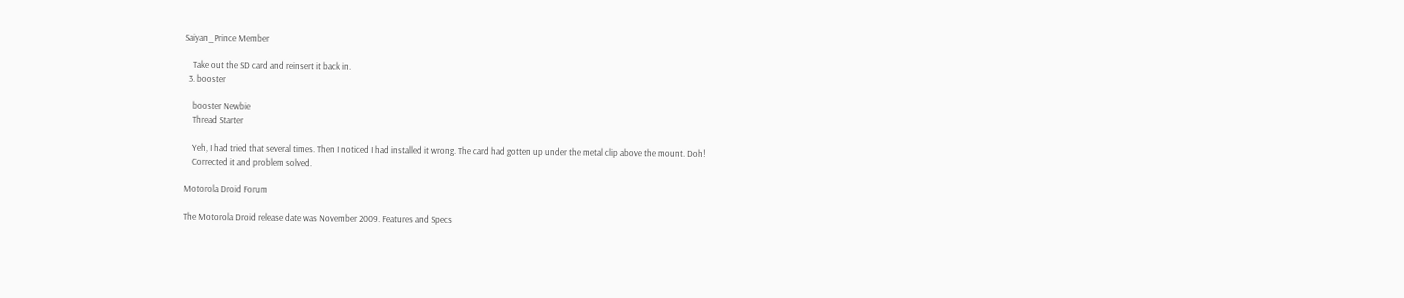Saiyan_Prince Member

    Take out the SD card and reinsert it back in.
  3. booster

    booster Newbie
    Thread Starter

    Yeh, I had tried that several times. Then I noticed I had installed it wrong. The card had gotten up under the metal clip above the mount. Doh!
    Corrected it and problem solved.

Motorola Droid Forum

The Motorola Droid release date was November 2009. Features and Specs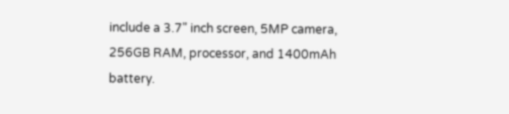include a 3.7" inch screen, 5MP camera, 256GB RAM, processor, and 1400mAh battery.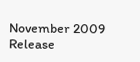November 2009
Release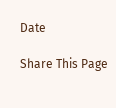Date

Share This Page